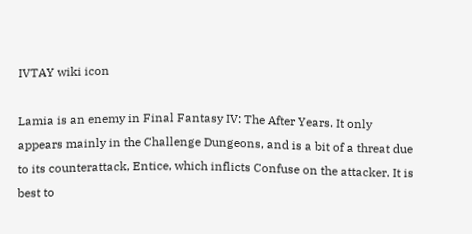IVTAY wiki icon

Lamia is an enemy in Final Fantasy IV: The After Years. It only appears mainly in the Challenge Dungeons, and is a bit of a threat due to its counterattack, Entice, which inflicts Confuse on the attacker. It is best to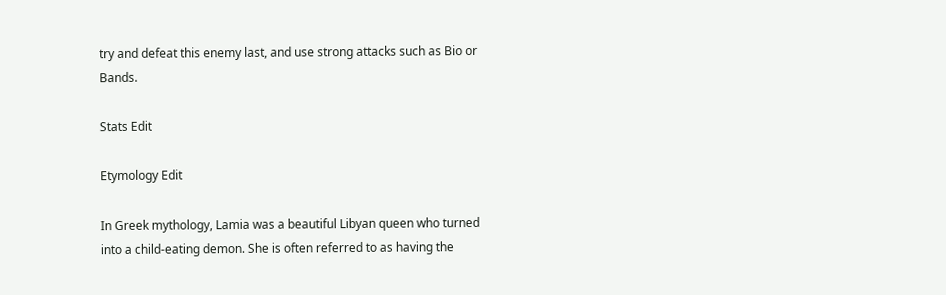try and defeat this enemy last, and use strong attacks such as Bio or Bands.

Stats Edit

Etymology Edit

In Greek mythology, Lamia was a beautiful Libyan queen who turned into a child-eating demon. She is often referred to as having the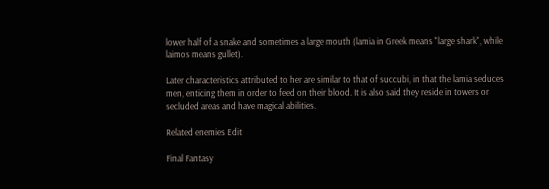lower half of a snake and sometimes a large mouth (lamia in Greek means "large shark", while laimos means gullet).

Later characteristics attributed to her are similar to that of succubi, in that the lamia seduces men, enticing them in order to feed on their blood. It is also said they reside in towers or secluded areas and have magical abilities.

Related enemies Edit

Final Fantasy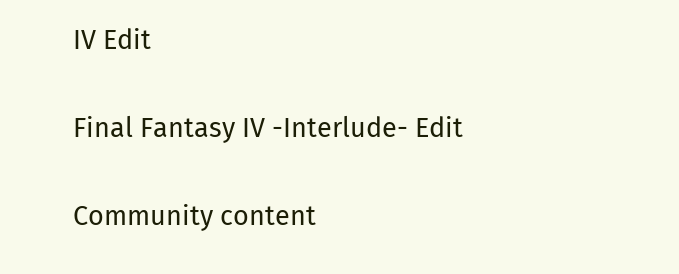IV Edit

Final Fantasy IV -Interlude- Edit

Community content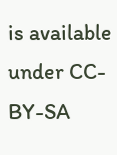is available under CC-BY-SA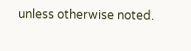unless otherwise noted.